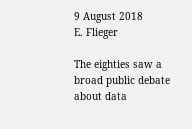9 August 2018
E. Flieger

The eighties saw a broad public debate about data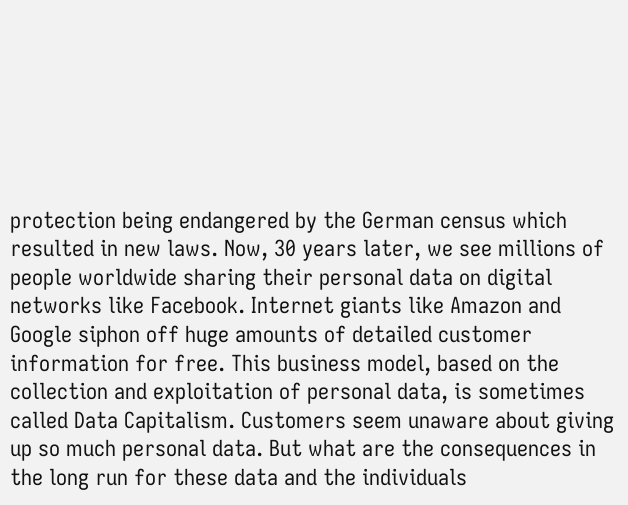protection being endangered by the German census which resulted in new laws. Now, 30 years later, we see millions of people worldwide sharing their personal data on digital networks like Facebook. Internet giants like Amazon and Google siphon off huge amounts of detailed customer information for free. This business model, based on the collection and exploitation of personal data, is sometimes called Data Capitalism. Customers seem unaware about giving up so much personal data. But what are the consequences in the long run for these data and the individuals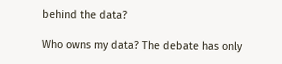behind the data?

Who owns my data? The debate has only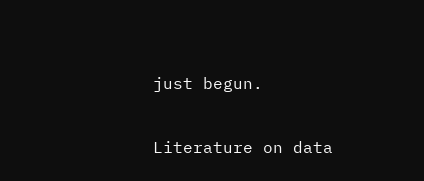just begun.

Literature on data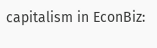capitalism in EconBiz: